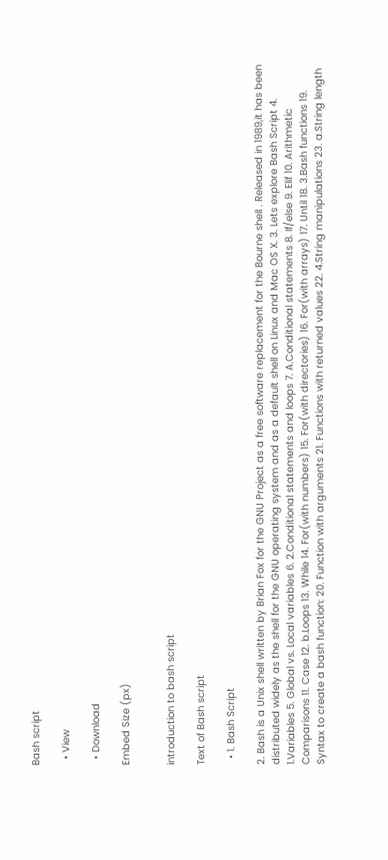Bash script

  • View

  • Download

Embed Size (px)


introduction to bash script

Text of Bash script

  • 1. Bash Script

2. Bash is a Unix shell written by Brian Fox for the GNU Project as a free software replacement for the Bourne shell . Released in 1989,it has been distributed widely as the shell for the GNU operating system and as a default shell on Linux and Mac OS X. 3. Lets explore Bash Script 4. 1.Variables 5. Global vs. Local variables 6. 2.Conditional statements and loops 7. A.Conditional statements 8. If/else 9. Elif 10. Arithmetic Comparisons 11. Case 12. b.Loops 13. While 14. For(with numbers) 15. For(with directories) 16. For(with arrays) 17. Until 18. 3.Bash functions 19. Syntax to create a bash function: 20. Function with arguments 21. Functions with returned values 22. 4.String manipulations 23. a.String length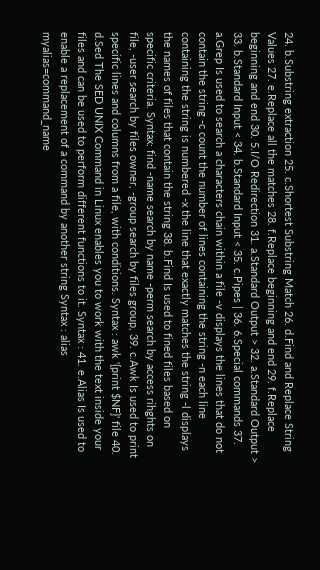24. b.Substring extraction 25. c.Shortest Substring Match 26. d.Find and Replace String Values 27. e.Replace all the matches 28. f.Replace beginning and end 29. f.Replace beginning and end 30. 5.I/O Redirection 31. a.Standard Output > 32. a.Standard Output > 33. b.Standard Input < 34. b.Standard Input < 35. c.Pipes | 36. 6.Special commands 37. a.Grep Is used to search a characters chain within a file -v displays the lines that do not contain the string -c count the number of lines containing the string -n each line containing the string is numbered -x the line that exactly matches the string -l displays the names of files that contain the string 38. b.Find Is used to fined files based on specific criteria. Syntax: find -name search by name -perm search by access rihghts on file, -user search by files owner, -group search by files group, 39. c.Awk Is used to print specific lines and columns from a file, with conditions. Syntax : awk '{print $NF}' file 40. d.Sed The SED UNIX Command in Linux enables you to work with the text inside your files and can be used to perform different functions to it. Syntax : 41. e.Alias Is used to enable a replacement of a command by another string Syntax : alias myalias=command_name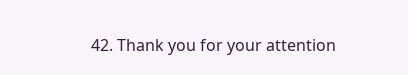42. Thank you for your attention